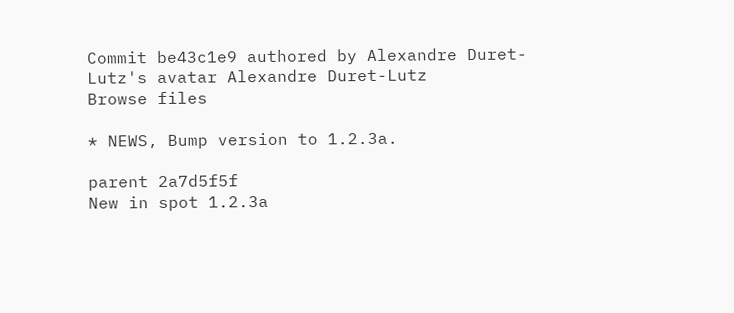Commit be43c1e9 authored by Alexandre Duret-Lutz's avatar Alexandre Duret-Lutz
Browse files

* NEWS, Bump version to 1.2.3a.

parent 2a7d5f5f
New in spot 1.2.3a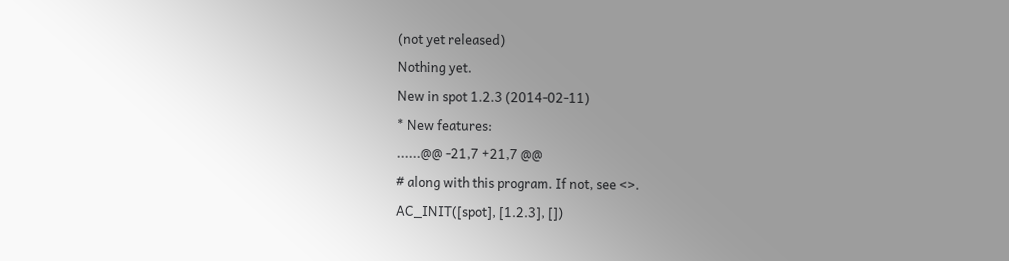(not yet released)
Nothing yet.
New in spot 1.2.3 (2014-02-11)
* New features:
......@@ -21,7 +21,7 @@
# along with this program. If not, see <>.
AC_INIT([spot], [1.2.3], [])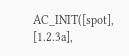AC_INIT([spot], [1.2.3a],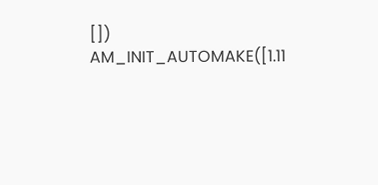[])
AM_INIT_AUTOMAKE([1.11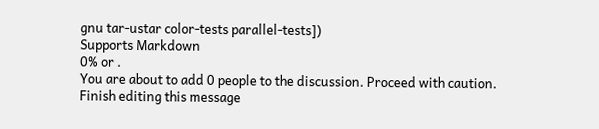gnu tar-ustar color-tests parallel-tests])
Supports Markdown
0% or .
You are about to add 0 people to the discussion. Proceed with caution.
Finish editing this message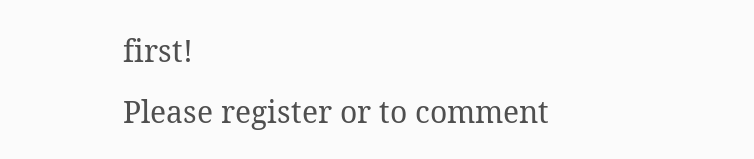first!
Please register or to comment